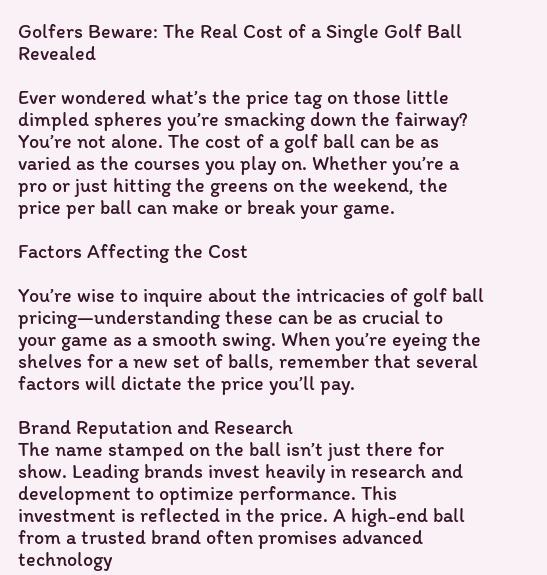Golfers Beware: The Real Cost of a Single Golf Ball Revealed

Ever wondered what’s the price tag on those little dimpled spheres you’re smacking down the fairway? You’re not alone. The cost of a golf ball can be as varied as the courses you play on. Whether you’re a pro or just hitting the greens on the weekend, the price per ball can make or break your game.

Factors Affecting the Cost

You’re wise to inquire about the intricacies of golf ball pricing—understanding these can be as crucial to your game as a smooth swing. When you’re eyeing the shelves for a new set of balls, remember that several factors will dictate the price you’ll pay.

Brand Reputation and Research
The name stamped on the ball isn’t just there for show. Leading brands invest heavily in research and development to optimize performance. This investment is reflected in the price. A high-end ball from a trusted brand often promises advanced technology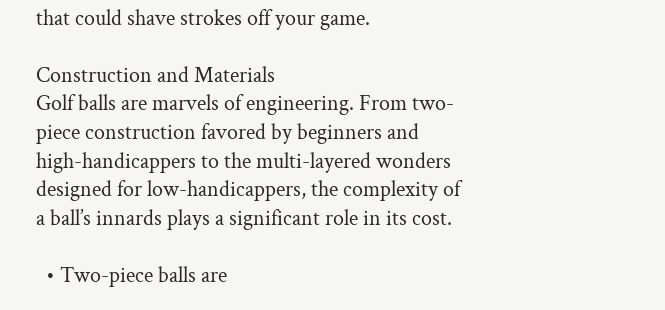that could shave strokes off your game.

Construction and Materials
Golf balls are marvels of engineering. From two-piece construction favored by beginners and high-handicappers to the multi-layered wonders designed for low-handicappers, the complexity of a ball’s innards plays a significant role in its cost.

  • Two-piece balls are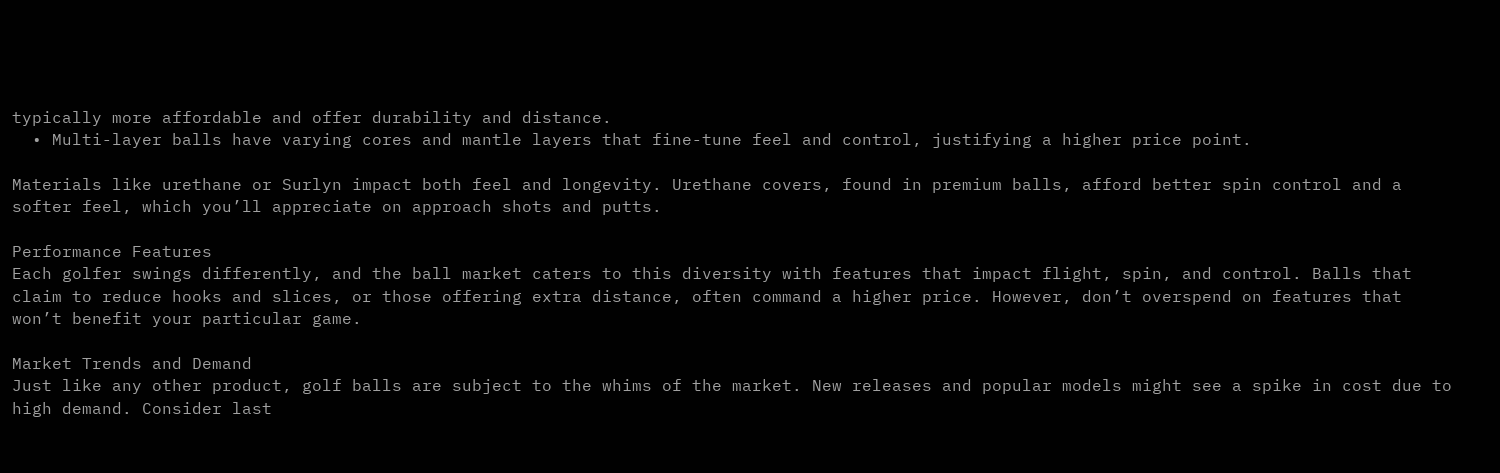typically more affordable and offer durability and distance.
  • Multi-layer balls have varying cores and mantle layers that fine-tune feel and control, justifying a higher price point.

Materials like urethane or Surlyn impact both feel and longevity. Urethane covers, found in premium balls, afford better spin control and a softer feel, which you’ll appreciate on approach shots and putts.

Performance Features
Each golfer swings differently, and the ball market caters to this diversity with features that impact flight, spin, and control. Balls that claim to reduce hooks and slices, or those offering extra distance, often command a higher price. However, don’t overspend on features that won’t benefit your particular game.

Market Trends and Demand
Just like any other product, golf balls are subject to the whims of the market. New releases and popular models might see a spike in cost due to high demand. Consider last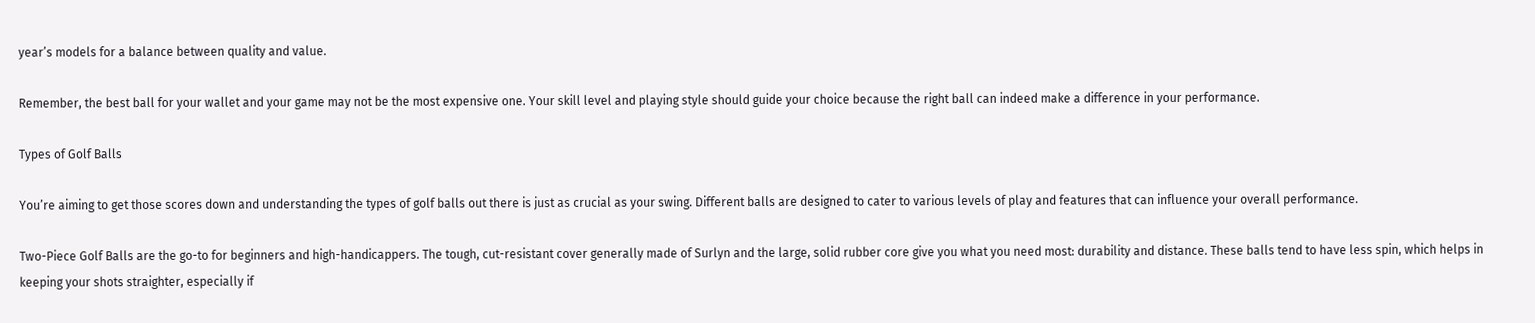year’s models for a balance between quality and value.

Remember, the best ball for your wallet and your game may not be the most expensive one. Your skill level and playing style should guide your choice because the right ball can indeed make a difference in your performance.

Types of Golf Balls

You’re aiming to get those scores down and understanding the types of golf balls out there is just as crucial as your swing. Different balls are designed to cater to various levels of play and features that can influence your overall performance.

Two-Piece Golf Balls are the go-to for beginners and high-handicappers. The tough, cut-resistant cover generally made of Surlyn and the large, solid rubber core give you what you need most: durability and distance. These balls tend to have less spin, which helps in keeping your shots straighter, especially if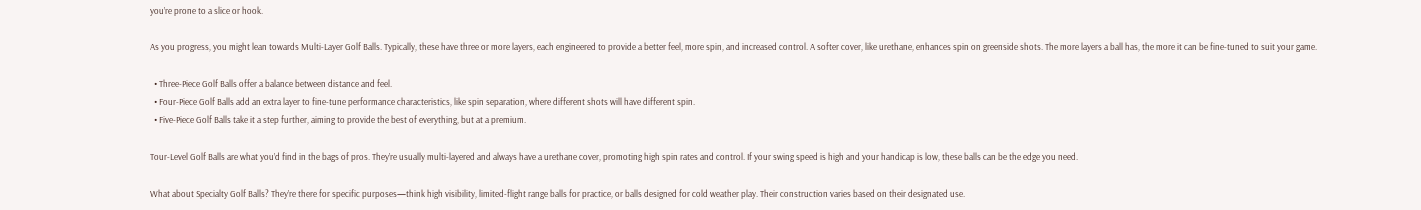you’re prone to a slice or hook.

As you progress, you might lean towards Multi-Layer Golf Balls. Typically, these have three or more layers, each engineered to provide a better feel, more spin, and increased control. A softer cover, like urethane, enhances spin on greenside shots. The more layers a ball has, the more it can be fine-tuned to suit your game.

  • Three-Piece Golf Balls offer a balance between distance and feel.
  • Four-Piece Golf Balls add an extra layer to fine-tune performance characteristics, like spin separation, where different shots will have different spin.
  • Five-Piece Golf Balls take it a step further, aiming to provide the best of everything, but at a premium.

Tour-Level Golf Balls are what you’d find in the bags of pros. They’re usually multi-layered and always have a urethane cover, promoting high spin rates and control. If your swing speed is high and your handicap is low, these balls can be the edge you need.

What about Specialty Golf Balls? They’re there for specific purposes—think high visibility, limited-flight range balls for practice, or balls designed for cold weather play. Their construction varies based on their designated use.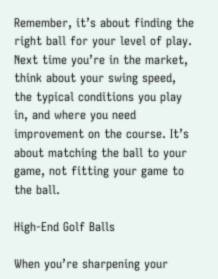Remember, it’s about finding the right ball for your level of play. Next time you’re in the market, think about your swing speed, the typical conditions you play in, and where you need improvement on the course. It’s about matching the ball to your game, not fitting your game to the ball.

High-End Golf Balls

When you’re sharpening your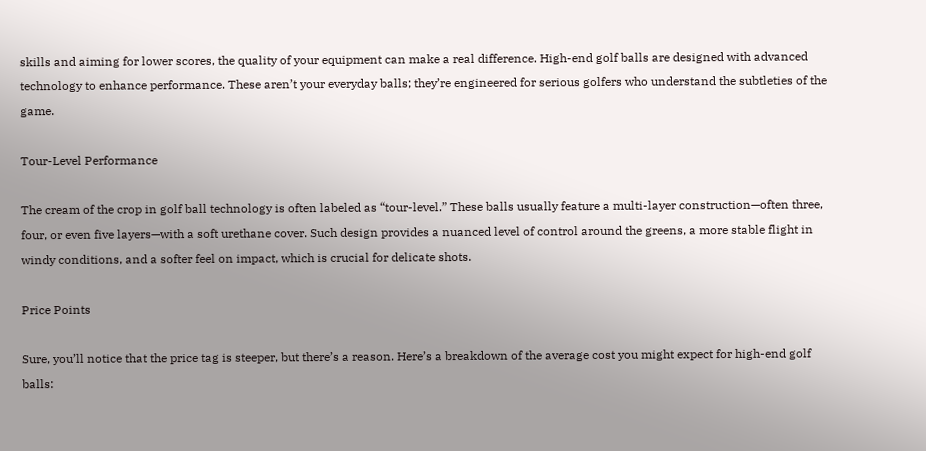skills and aiming for lower scores, the quality of your equipment can make a real difference. High-end golf balls are designed with advanced technology to enhance performance. These aren’t your everyday balls; they’re engineered for serious golfers who understand the subtleties of the game.

Tour-Level Performance

The cream of the crop in golf ball technology is often labeled as “tour-level.” These balls usually feature a multi-layer construction—often three, four, or even five layers—with a soft urethane cover. Such design provides a nuanced level of control around the greens, a more stable flight in windy conditions, and a softer feel on impact, which is crucial for delicate shots.

Price Points

Sure, you’ll notice that the price tag is steeper, but there’s a reason. Here’s a breakdown of the average cost you might expect for high-end golf balls: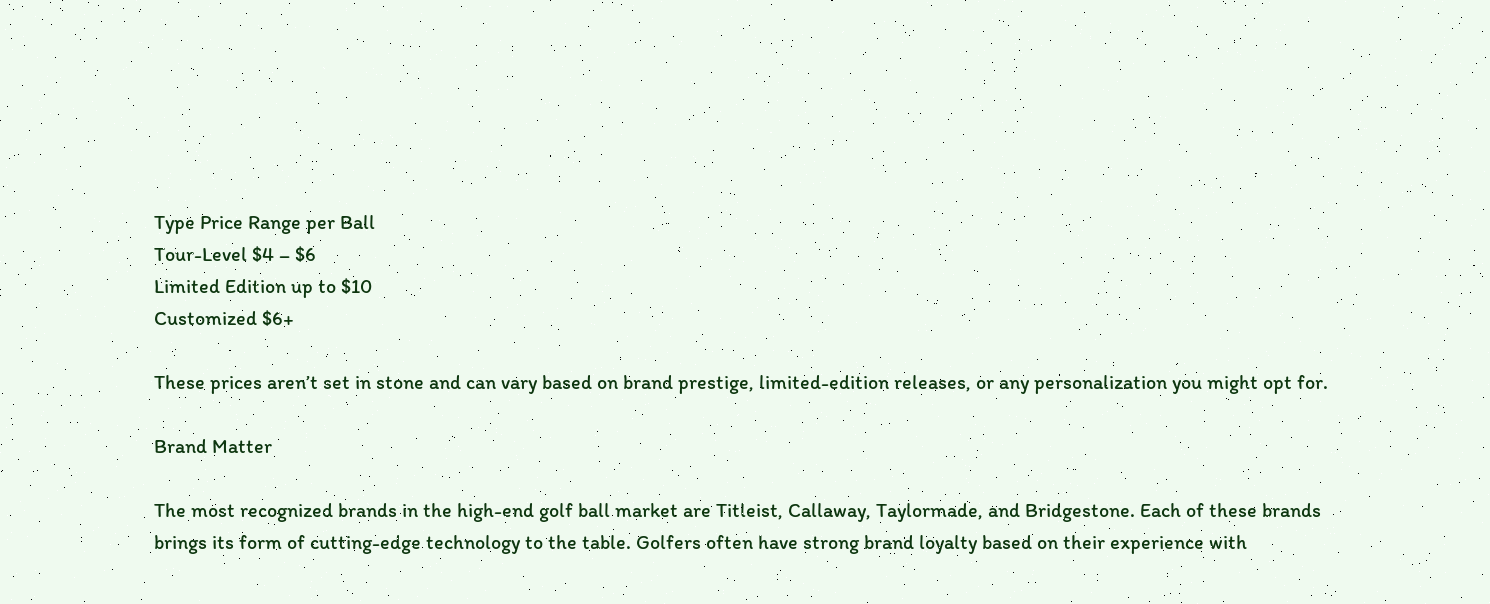Type Price Range per Ball
Tour-Level $4 – $6
Limited Edition up to $10
Customized $6+

These prices aren’t set in stone and can vary based on brand prestige, limited-edition releases, or any personalization you might opt for.

Brand Matter

The most recognized brands in the high-end golf ball market are Titleist, Callaway, Taylormade, and Bridgestone. Each of these brands brings its form of cutting-edge technology to the table. Golfers often have strong brand loyalty based on their experience with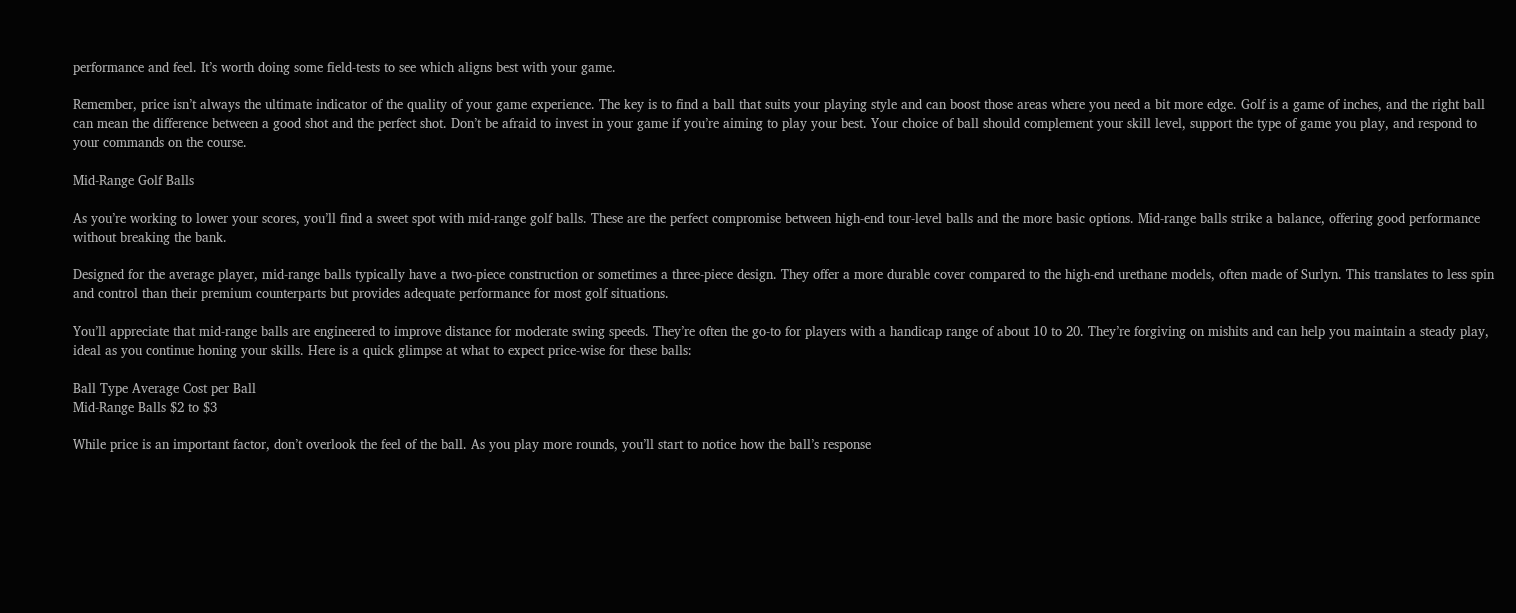performance and feel. It’s worth doing some field-tests to see which aligns best with your game.

Remember, price isn’t always the ultimate indicator of the quality of your game experience. The key is to find a ball that suits your playing style and can boost those areas where you need a bit more edge. Golf is a game of inches, and the right ball can mean the difference between a good shot and the perfect shot. Don’t be afraid to invest in your game if you’re aiming to play your best. Your choice of ball should complement your skill level, support the type of game you play, and respond to your commands on the course.

Mid-Range Golf Balls

As you’re working to lower your scores, you’ll find a sweet spot with mid-range golf balls. These are the perfect compromise between high-end tour-level balls and the more basic options. Mid-range balls strike a balance, offering good performance without breaking the bank.

Designed for the average player, mid-range balls typically have a two-piece construction or sometimes a three-piece design. They offer a more durable cover compared to the high-end urethane models, often made of Surlyn. This translates to less spin and control than their premium counterparts but provides adequate performance for most golf situations.

You’ll appreciate that mid-range balls are engineered to improve distance for moderate swing speeds. They’re often the go-to for players with a handicap range of about 10 to 20. They’re forgiving on mishits and can help you maintain a steady play, ideal as you continue honing your skills. Here is a quick glimpse at what to expect price-wise for these balls:

Ball Type Average Cost per Ball
Mid-Range Balls $2 to $3

While price is an important factor, don’t overlook the feel of the ball. As you play more rounds, you’ll start to notice how the ball’s response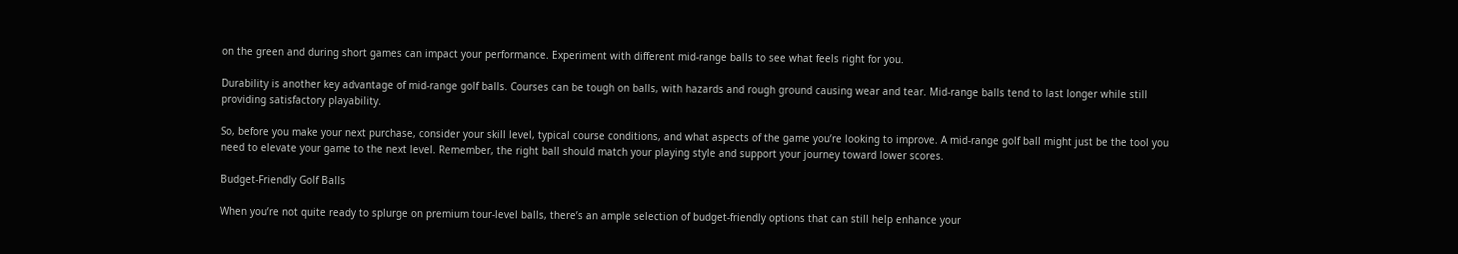on the green and during short games can impact your performance. Experiment with different mid-range balls to see what feels right for you.

Durability is another key advantage of mid-range golf balls. Courses can be tough on balls, with hazards and rough ground causing wear and tear. Mid-range balls tend to last longer while still providing satisfactory playability.

So, before you make your next purchase, consider your skill level, typical course conditions, and what aspects of the game you’re looking to improve. A mid-range golf ball might just be the tool you need to elevate your game to the next level. Remember, the right ball should match your playing style and support your journey toward lower scores.

Budget-Friendly Golf Balls

When you’re not quite ready to splurge on premium tour-level balls, there’s an ample selection of budget-friendly options that can still help enhance your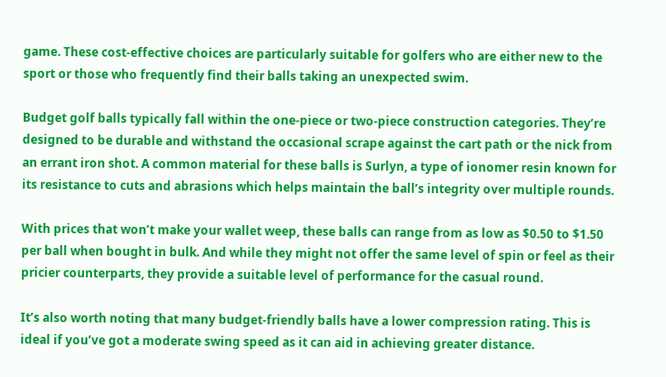game. These cost-effective choices are particularly suitable for golfers who are either new to the sport or those who frequently find their balls taking an unexpected swim.

Budget golf balls typically fall within the one-piece or two-piece construction categories. They’re designed to be durable and withstand the occasional scrape against the cart path or the nick from an errant iron shot. A common material for these balls is Surlyn, a type of ionomer resin known for its resistance to cuts and abrasions which helps maintain the ball’s integrity over multiple rounds.

With prices that won’t make your wallet weep, these balls can range from as low as $0.50 to $1.50 per ball when bought in bulk. And while they might not offer the same level of spin or feel as their pricier counterparts, they provide a suitable level of performance for the casual round.

It’s also worth noting that many budget-friendly balls have a lower compression rating. This is ideal if you’ve got a moderate swing speed as it can aid in achieving greater distance.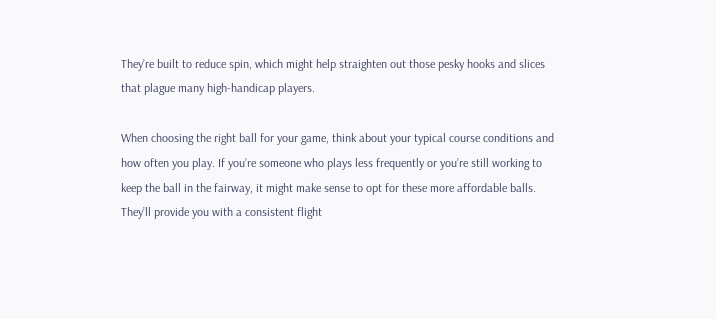They’re built to reduce spin, which might help straighten out those pesky hooks and slices that plague many high-handicap players.

When choosing the right ball for your game, think about your typical course conditions and how often you play. If you’re someone who plays less frequently or you’re still working to keep the ball in the fairway, it might make sense to opt for these more affordable balls. They’ll provide you with a consistent flight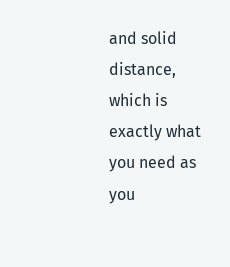and solid distance, which is exactly what you need as you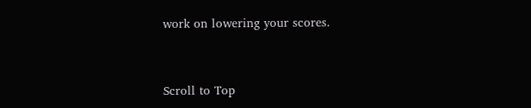work on lowering your scores.


Scroll to Top